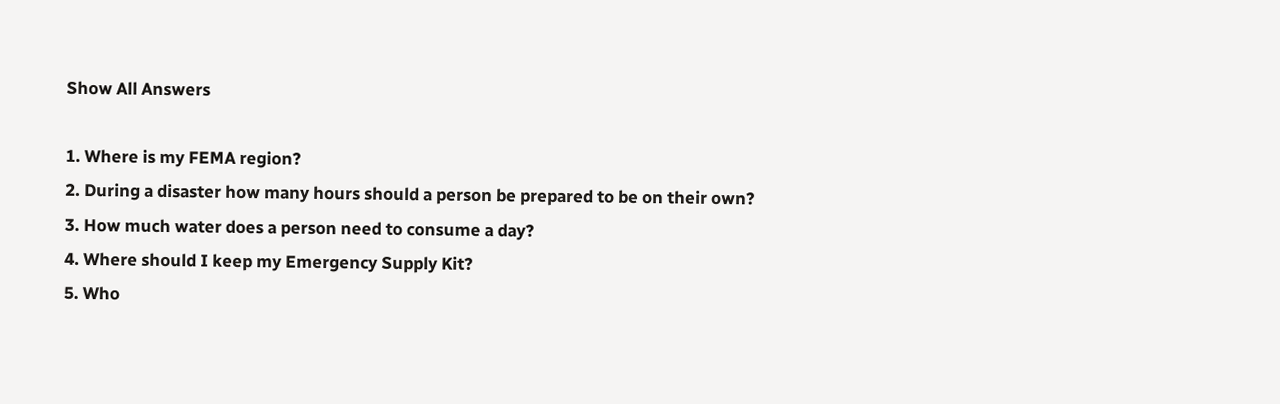Show All Answers

1. Where is my FEMA region?
2. During a disaster how many hours should a person be prepared to be on their own?
3. How much water does a person need to consume a day?
4. Where should I keep my Emergency Supply Kit?
5. Who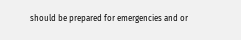should be prepared for emergencies and or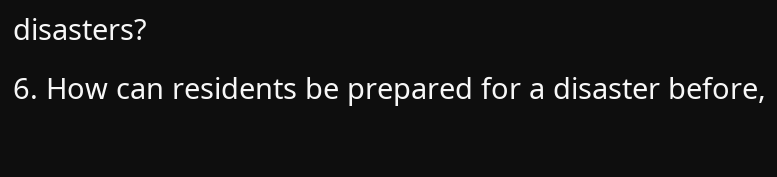disasters?
6. How can residents be prepared for a disaster before,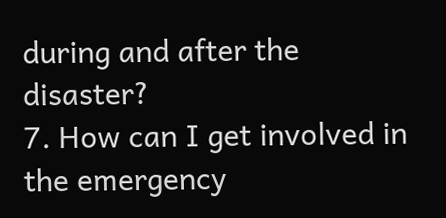during and after the disaster?
7. How can I get involved in the emergency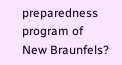preparedness program of New Braunfels?